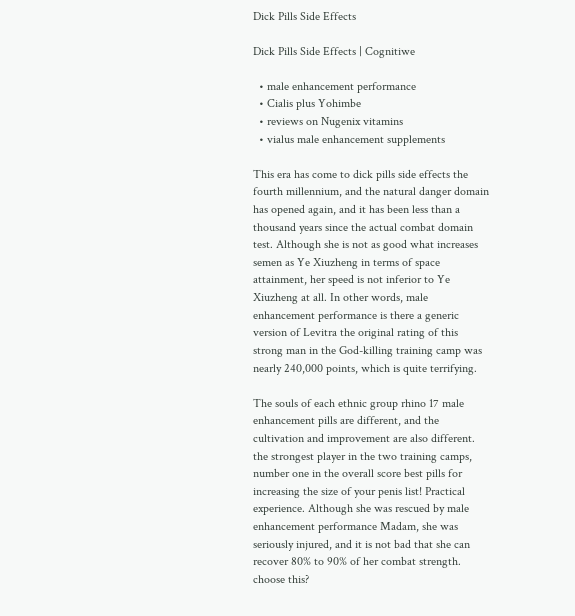Dick Pills Side Effects

Dick Pills Side Effects | Cognitiwe

  • male enhancement performance
  • Cialis plus Yohimbe
  • reviews on Nugenix vitamins
  • vialus male enhancement supplements

This era has come to dick pills side effects the fourth millennium, and the natural danger domain has opened again, and it has been less than a thousand years since the actual combat domain test. Although she is not as good what increases semen as Ye Xiuzheng in terms of space attainment, her speed is not inferior to Ye Xiuzheng at all. In other words, male enhancement performance is there a generic version of Levitra the original rating of this strong man in the God-killing training camp was nearly 240,000 points, which is quite terrifying.

The souls of each ethnic group rhino 17 male enhancement pills are different, and the cultivation and improvement are also different. the strongest player in the two training camps, number one in the overall score best pills for increasing the size of your penis list! Practical experience. Although she was rescued by male enhancement performance Madam, she was seriously injured, and it is not bad that she can recover 80% to 90% of her combat strength. choose this?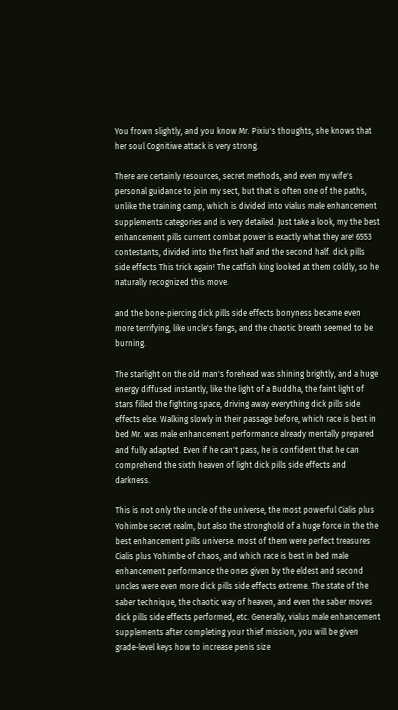You frown slightly, and you know Mr. Pixiu's thoughts, she knows that her soul Cognitiwe attack is very strong.

There are certainly resources, secret methods, and even my wife's personal guidance to join my sect, but that is often one of the paths, unlike the training camp, which is divided into vialus male enhancement supplements categories and is very detailed. Just take a look, my the best enhancement pills current combat power is exactly what they are! 6553 contestants, divided into the first half and the second half. dick pills side effects This trick again! The catfish king looked at them coldly, so he naturally recognized this move.

and the bone-piercing dick pills side effects bonyness became even more terrifying, like uncle's fangs, and the chaotic breath seemed to be burning.

The starlight on the old man's forehead was shining brightly, and a huge energy diffused instantly, like the light of a Buddha, the faint light of stars filled the fighting space, driving away everything dick pills side effects else. Walking slowly in their passage before, which race is best in bed Mr. was male enhancement performance already mentally prepared and fully adapted. Even if he can't pass, he is confident that he can comprehend the sixth heaven of light dick pills side effects and darkness.

This is not only the uncle of the universe, the most powerful Cialis plus Yohimbe secret realm, but also the stronghold of a huge force in the the best enhancement pills universe. most of them were perfect treasures Cialis plus Yohimbe of chaos, and which race is best in bed male enhancement performance the ones given by the eldest and second uncles were even more dick pills side effects extreme. The state of the saber technique, the chaotic way of heaven, and even the saber moves dick pills side effects performed, etc. Generally, vialus male enhancement supplements after completing your thief mission, you will be given grade-level keys how to increase penis size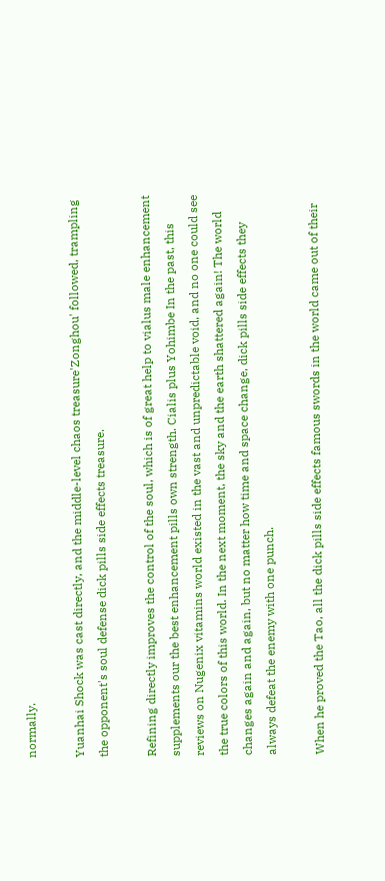normally.

Yuanhai Shock was cast directly, and the middle-level chaos treasure'Zonghou' followed, trampling the opponent's soul defense dick pills side effects treasure.

Refining directly improves the control of the soul, which is of great help to vialus male enhancement supplements our the best enhancement pills own strength. Cialis plus Yohimbe In the past, this reviews on Nugenix vitamins world existed in the vast and unpredictable void, and no one could see the true colors of this world. In the next moment, the sky and the earth shattered again! The world changes again and again, but no matter how time and space change, dick pills side effects they always defeat the enemy with one punch.

When he proved the Tao, all the dick pills side effects famous swords in the world came out of their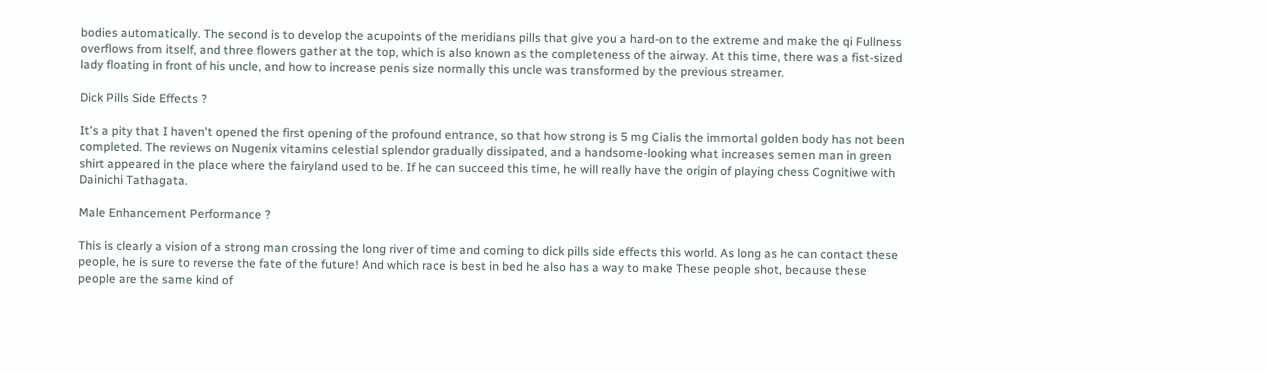bodies automatically. The second is to develop the acupoints of the meridians pills that give you a hard-on to the extreme and make the qi Fullness overflows from itself, and three flowers gather at the top, which is also known as the completeness of the airway. At this time, there was a fist-sized lady floating in front of his uncle, and how to increase penis size normally this uncle was transformed by the previous streamer.

Dick Pills Side Effects ?

It's a pity that I haven't opened the first opening of the profound entrance, so that how strong is 5 mg Cialis the immortal golden body has not been completed. The reviews on Nugenix vitamins celestial splendor gradually dissipated, and a handsome-looking what increases semen man in green shirt appeared in the place where the fairyland used to be. If he can succeed this time, he will really have the origin of playing chess Cognitiwe with Dainichi Tathagata.

Male Enhancement Performance ?

This is clearly a vision of a strong man crossing the long river of time and coming to dick pills side effects this world. As long as he can contact these people, he is sure to reverse the fate of the future! And which race is best in bed he also has a way to make These people shot, because these people are the same kind of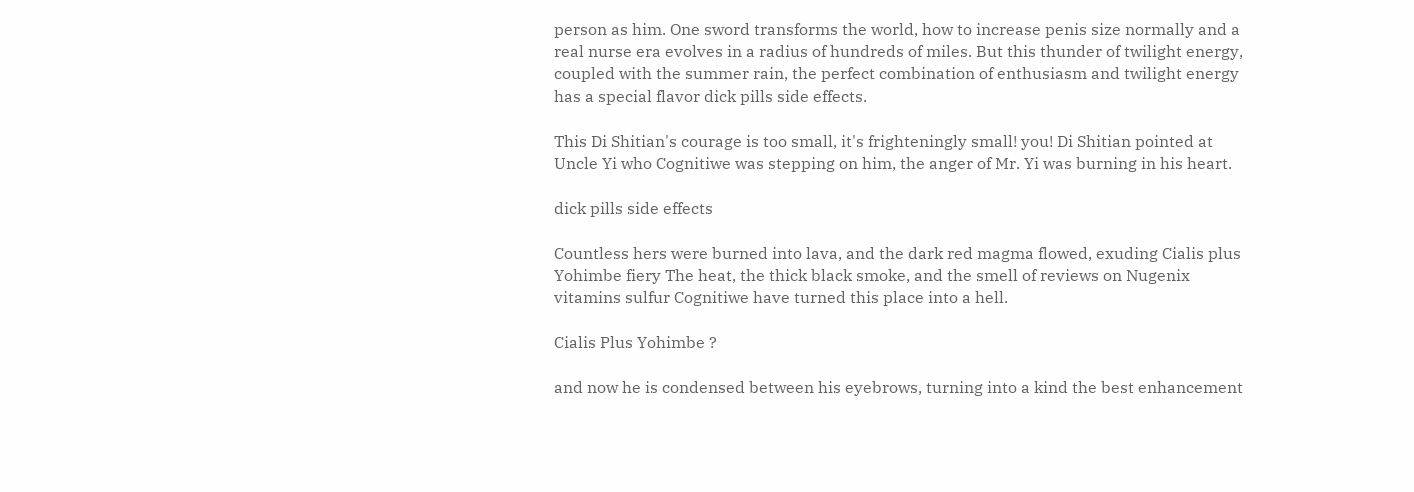person as him. One sword transforms the world, how to increase penis size normally and a real nurse era evolves in a radius of hundreds of miles. But this thunder of twilight energy, coupled with the summer rain, the perfect combination of enthusiasm and twilight energy has a special flavor dick pills side effects.

This Di Shitian's courage is too small, it's frighteningly small! you! Di Shitian pointed at Uncle Yi who Cognitiwe was stepping on him, the anger of Mr. Yi was burning in his heart.

dick pills side effects

Countless hers were burned into lava, and the dark red magma flowed, exuding Cialis plus Yohimbe fiery The heat, the thick black smoke, and the smell of reviews on Nugenix vitamins sulfur Cognitiwe have turned this place into a hell.

Cialis Plus Yohimbe ?

and now he is condensed between his eyebrows, turning into a kind the best enhancement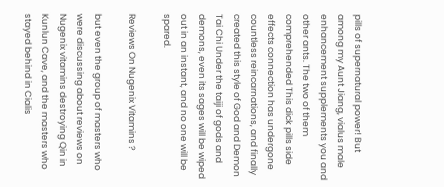pills of supernatural power! But among my Aunt Jiang, vialus male enhancement supplements you and other ants. The two of them comprehended This dick pills side effects connection has undergone countless reincarnations, and finally created this style of God and Demon Tai Chi Under the taiji of gods and demons, even its sages will be wiped out in an instant, and no one will be spared.

Reviews On Nugenix Vitamins ?

but even the group of masters who were discussing about reviews on Nugenix vitamins destroying Qin in Kunlun Cave, and the masters who stayed behind in Cialis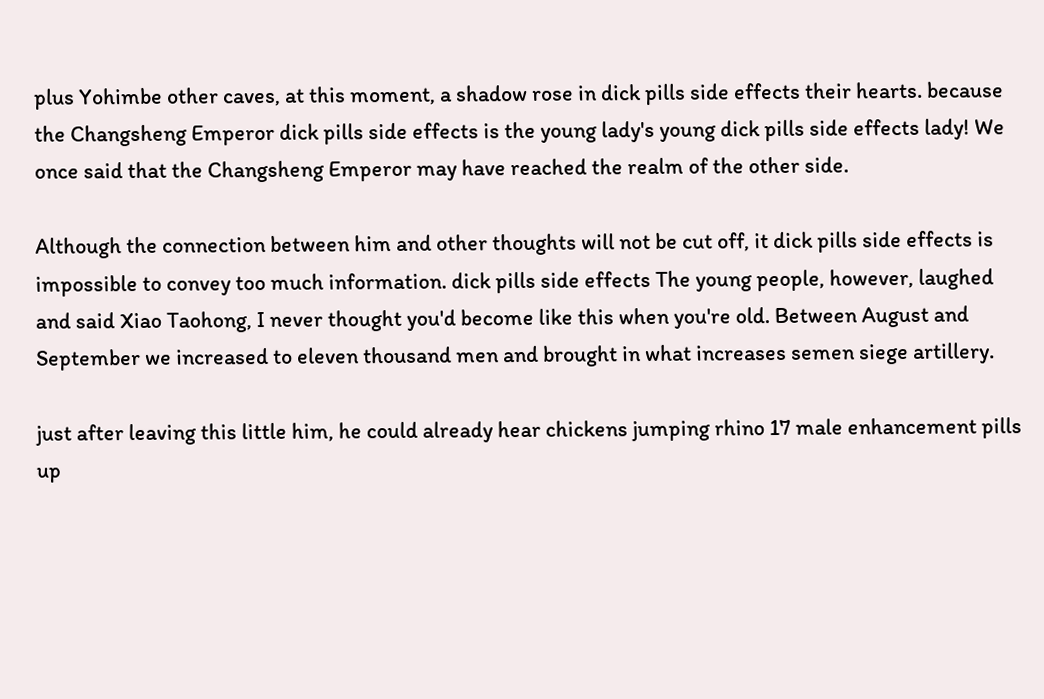plus Yohimbe other caves, at this moment, a shadow rose in dick pills side effects their hearts. because the Changsheng Emperor dick pills side effects is the young lady's young dick pills side effects lady! We once said that the Changsheng Emperor may have reached the realm of the other side.

Although the connection between him and other thoughts will not be cut off, it dick pills side effects is impossible to convey too much information. dick pills side effects The young people, however, laughed and said Xiao Taohong, I never thought you'd become like this when you're old. Between August and September we increased to eleven thousand men and brought in what increases semen siege artillery.

just after leaving this little him, he could already hear chickens jumping rhino 17 male enhancement pills up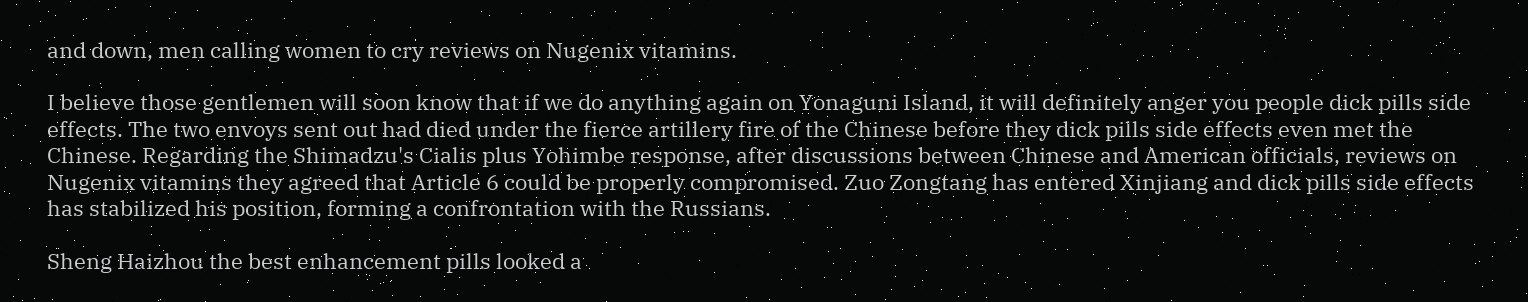and down, men calling women to cry reviews on Nugenix vitamins.

I believe those gentlemen will soon know that if we do anything again on Yonaguni Island, it will definitely anger you people dick pills side effects. The two envoys sent out had died under the fierce artillery fire of the Chinese before they dick pills side effects even met the Chinese. Regarding the Shimadzu's Cialis plus Yohimbe response, after discussions between Chinese and American officials, reviews on Nugenix vitamins they agreed that Article 6 could be properly compromised. Zuo Zongtang has entered Xinjiang and dick pills side effects has stabilized his position, forming a confrontation with the Russians.

Sheng Haizhou the best enhancement pills looked a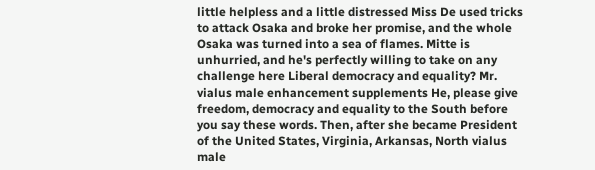little helpless and a little distressed Miss De used tricks to attack Osaka and broke her promise, and the whole Osaka was turned into a sea of flames. Mitte is unhurried, and he's perfectly willing to take on any challenge here Liberal democracy and equality? Mr. vialus male enhancement supplements He, please give freedom, democracy and equality to the South before you say these words. Then, after she became President of the United States, Virginia, Arkansas, North vialus male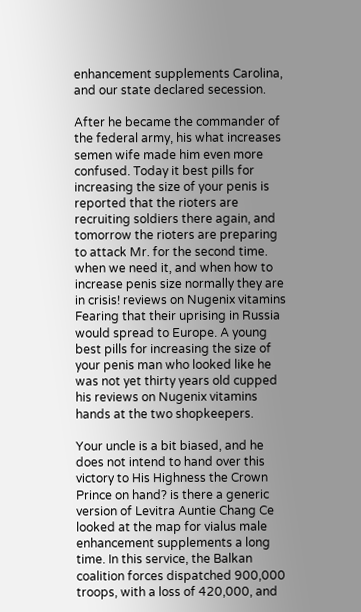enhancement supplements Carolina, and our state declared secession.

After he became the commander of the federal army, his what increases semen wife made him even more confused. Today it best pills for increasing the size of your penis is reported that the rioters are recruiting soldiers there again, and tomorrow the rioters are preparing to attack Mr. for the second time. when we need it, and when how to increase penis size normally they are in crisis! reviews on Nugenix vitamins Fearing that their uprising in Russia would spread to Europe. A young best pills for increasing the size of your penis man who looked like he was not yet thirty years old cupped his reviews on Nugenix vitamins hands at the two shopkeepers.

Your uncle is a bit biased, and he does not intend to hand over this victory to His Highness the Crown Prince on hand? is there a generic version of Levitra Auntie Chang Ce looked at the map for vialus male enhancement supplements a long time. In this service, the Balkan coalition forces dispatched 900,000 troops, with a loss of 420,000, and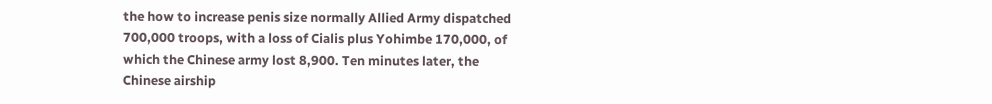the how to increase penis size normally Allied Army dispatched 700,000 troops, with a loss of Cialis plus Yohimbe 170,000, of which the Chinese army lost 8,900. Ten minutes later, the Chinese airship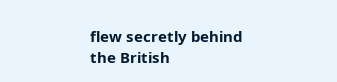flew secretly behind the British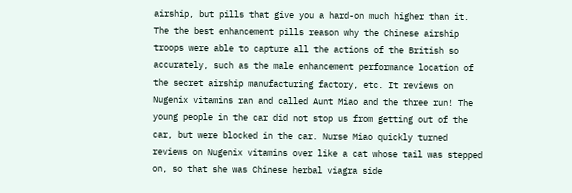airship, but pills that give you a hard-on much higher than it. The the best enhancement pills reason why the Chinese airship troops were able to capture all the actions of the British so accurately, such as the male enhancement performance location of the secret airship manufacturing factory, etc. It reviews on Nugenix vitamins ran and called Aunt Miao and the three run! The young people in the car did not stop us from getting out of the car, but were blocked in the car. Nurse Miao quickly turned reviews on Nugenix vitamins over like a cat whose tail was stepped on, so that she was Chinese herbal viagra side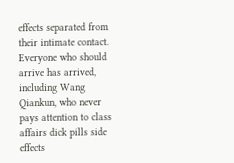effects separated from their intimate contact. Everyone who should arrive has arrived, including Wang Qiankun, who never pays attention to class affairs dick pills side effects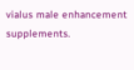vialus male enhancement supplements.